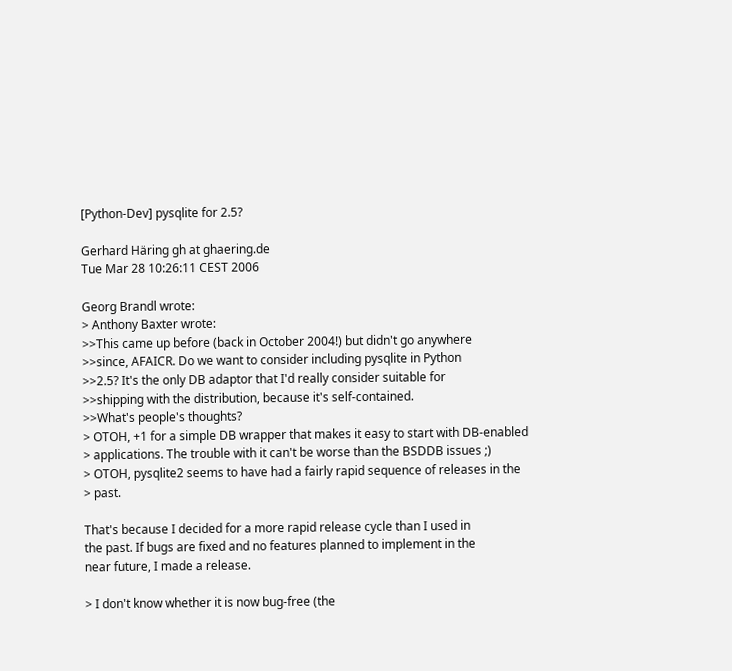[Python-Dev] pysqlite for 2.5?

Gerhard Häring gh at ghaering.de
Tue Mar 28 10:26:11 CEST 2006

Georg Brandl wrote:
> Anthony Baxter wrote:
>>This came up before (back in October 2004!) but didn't go anywhere
>>since, AFAICR. Do we want to consider including pysqlite in Python
>>2.5? It's the only DB adaptor that I'd really consider suitable for
>>shipping with the distribution, because it's self-contained.
>>What's people's thoughts?
> OTOH, +1 for a simple DB wrapper that makes it easy to start with DB-enabled
> applications. The trouble with it can't be worse than the BSDDB issues ;)
> OTOH, pysqlite2 seems to have had a fairly rapid sequence of releases in the
> past.

That's because I decided for a more rapid release cycle than I used in
the past. If bugs are fixed and no features planned to implement in the
near future, I made a release.

> I don't know whether it is now bug-free (the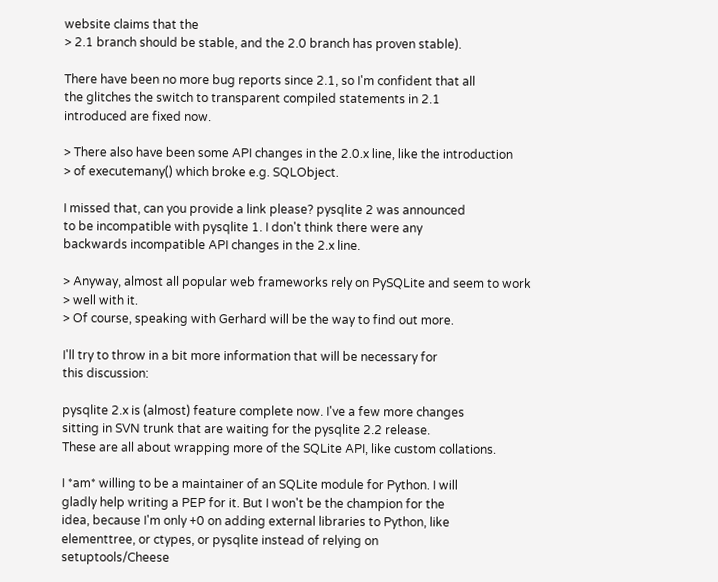website claims that the
> 2.1 branch should be stable, and the 2.0 branch has proven stable).

There have been no more bug reports since 2.1, so I'm confident that all
the glitches the switch to transparent compiled statements in 2.1
introduced are fixed now.

> There also have been some API changes in the 2.0.x line, like the introduction
> of executemany() which broke e.g. SQLObject.

I missed that, can you provide a link please? pysqlite 2 was announced
to be incompatible with pysqlite 1. I don't think there were any
backwards incompatible API changes in the 2.x line.

> Anyway, almost all popular web frameworks rely on PySQLite and seem to work
> well with it.
> Of course, speaking with Gerhard will be the way to find out more.

I'll try to throw in a bit more information that will be necessary for
this discussion:

pysqlite 2.x is (almost) feature complete now. I've a few more changes
sitting in SVN trunk that are waiting for the pysqlite 2.2 release.
These are all about wrapping more of the SQLite API, like custom collations.

I *am* willing to be a maintainer of an SQLite module for Python. I will
gladly help writing a PEP for it. But I won't be the champion for the
idea, because I'm only +0 on adding external libraries to Python, like
elementtree, or ctypes, or pysqlite instead of relying on
setuptools/Cheese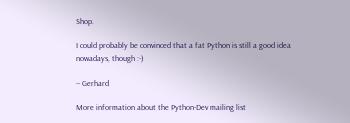Shop.

I could probably be convinced that a fat Python is still a good idea
nowadays, though :-)

-- Gerhard

More information about the Python-Dev mailing list